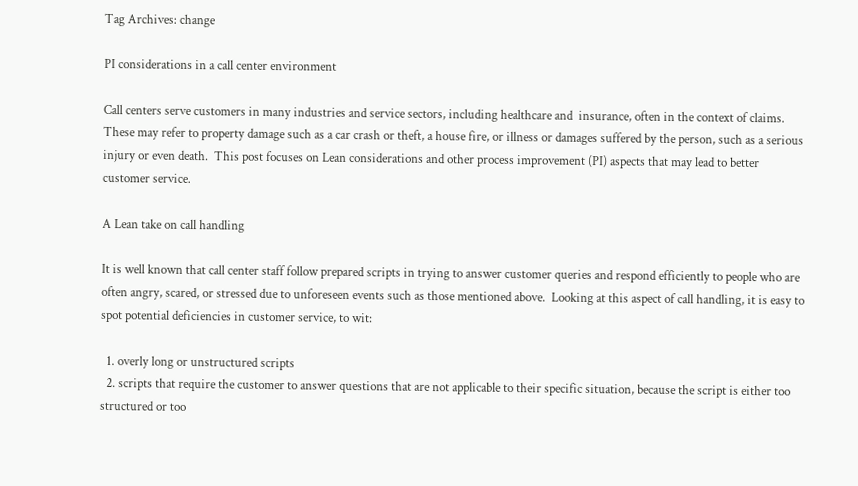Tag Archives: change

PI considerations in a call center environment

Call centers serve customers in many industries and service sectors, including healthcare and  insurance, often in the context of claims. These may refer to property damage such as a car crash or theft, a house fire, or illness or damages suffered by the person, such as a serious injury or even death.  This post focuses on Lean considerations and other process improvement (PI) aspects that may lead to better customer service.

A Lean take on call handling

It is well known that call center staff follow prepared scripts in trying to answer customer queries and respond efficiently to people who are often angry, scared, or stressed due to unforeseen events such as those mentioned above.  Looking at this aspect of call handling, it is easy to spot potential deficiencies in customer service, to wit:

  1. overly long or unstructured scripts
  2. scripts that require the customer to answer questions that are not applicable to their specific situation, because the script is either too structured or too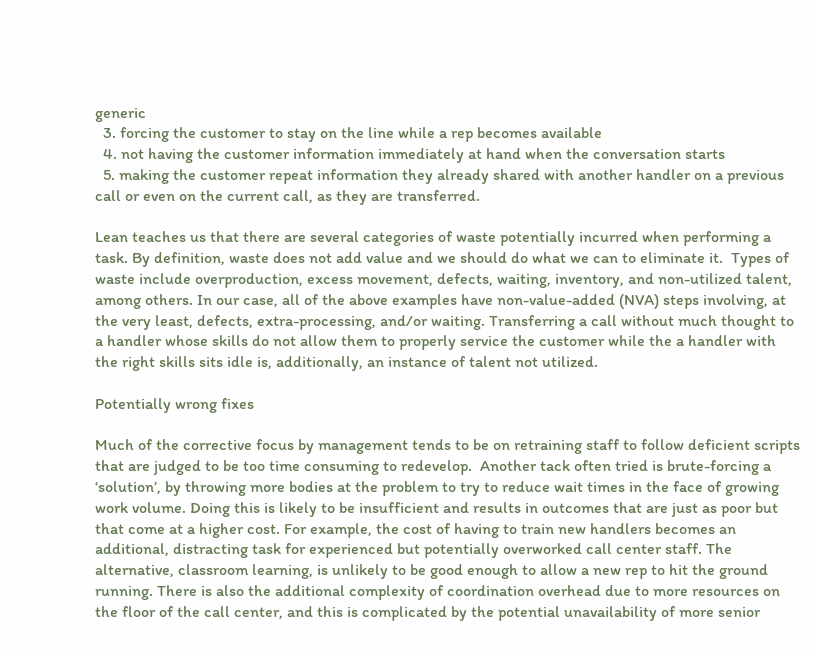generic
  3. forcing the customer to stay on the line while a rep becomes available
  4. not having the customer information immediately at hand when the conversation starts
  5. making the customer repeat information they already shared with another handler on a previous call or even on the current call, as they are transferred.

Lean teaches us that there are several categories of waste potentially incurred when performing a task. By definition, waste does not add value and we should do what we can to eliminate it.  Types of waste include overproduction, excess movement, defects, waiting, inventory, and non-utilized talent, among others. In our case, all of the above examples have non-value-added (NVA) steps involving, at the very least, defects, extra-processing, and/or waiting. Transferring a call without much thought to a handler whose skills do not allow them to properly service the customer while the a handler with the right skills sits idle is, additionally, an instance of talent not utilized.

Potentially wrong fixes

Much of the corrective focus by management tends to be on retraining staff to follow deficient scripts that are judged to be too time consuming to redevelop.  Another tack often tried is brute-forcing a ‘solution’, by throwing more bodies at the problem to try to reduce wait times in the face of growing work volume. Doing this is likely to be insufficient and results in outcomes that are just as poor but that come at a higher cost. For example, the cost of having to train new handlers becomes an additional, distracting task for experienced but potentially overworked call center staff. The alternative, classroom learning, is unlikely to be good enough to allow a new rep to hit the ground running. There is also the additional complexity of coordination overhead due to more resources on the floor of the call center, and this is complicated by the potential unavailability of more senior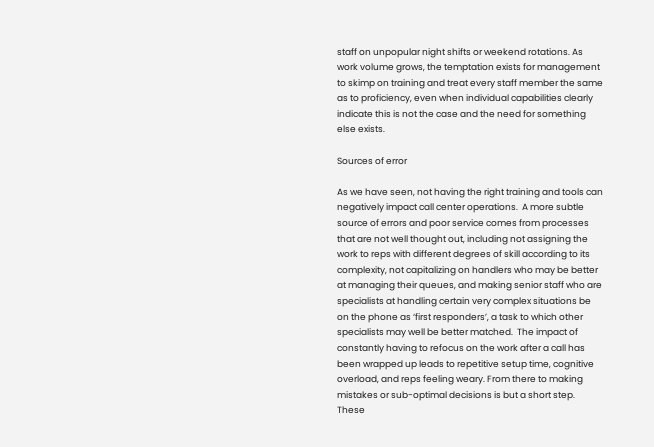staff on unpopular night shifts or weekend rotations. As work volume grows, the temptation exists for management to skimp on training and treat every staff member the same as to proficiency, even when individual capabilities clearly indicate this is not the case and the need for something else exists.

Sources of error

As we have seen, not having the right training and tools can negatively impact call center operations.  A more subtle source of errors and poor service comes from processes that are not well thought out, including not assigning the work to reps with different degrees of skill according to its complexity, not capitalizing on handlers who may be better at managing their queues, and making senior staff who are specialists at handling certain very complex situations be on the phone as ‘first responders’, a task to which other specialists may well be better matched.  The impact of constantly having to refocus on the work after a call has been wrapped up leads to repetitive setup time, cognitive overload, and reps feeling weary. From there to making mistakes or sub-optimal decisions is but a short step. These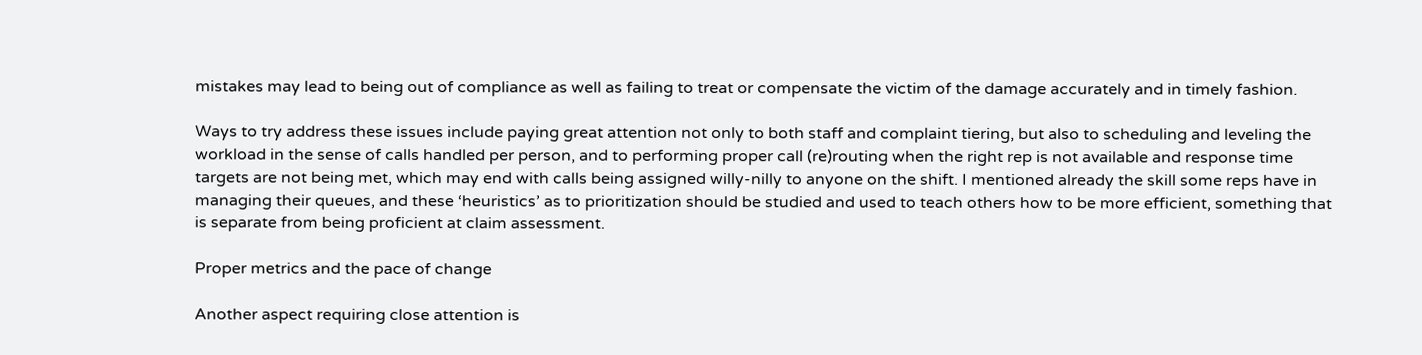mistakes may lead to being out of compliance as well as failing to treat or compensate the victim of the damage accurately and in timely fashion.

Ways to try address these issues include paying great attention not only to both staff and complaint tiering, but also to scheduling and leveling the workload in the sense of calls handled per person, and to performing proper call (re)routing when the right rep is not available and response time targets are not being met, which may end with calls being assigned willy-nilly to anyone on the shift. I mentioned already the skill some reps have in managing their queues, and these ‘heuristics’ as to prioritization should be studied and used to teach others how to be more efficient, something that is separate from being proficient at claim assessment.

Proper metrics and the pace of change

Another aspect requiring close attention is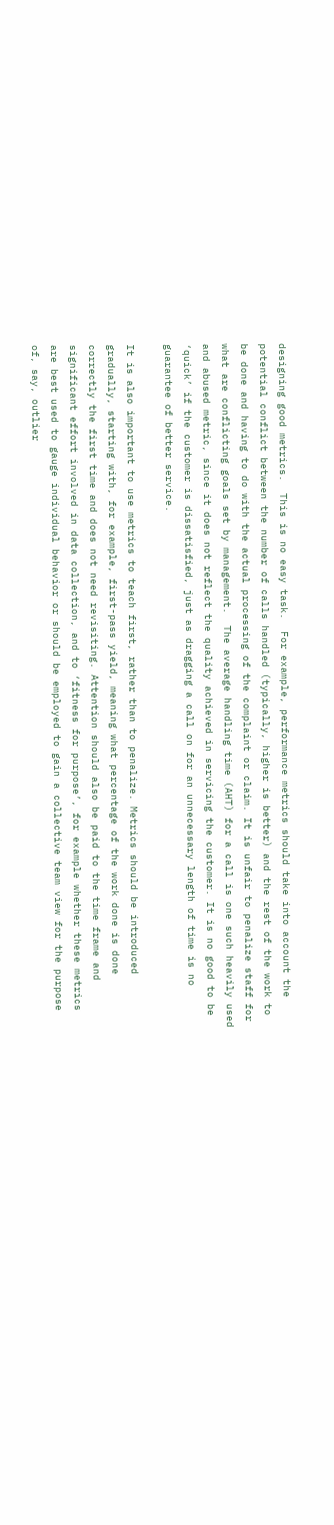designing good metrics.  This is no easy task.  For example, performance metrics should take into account the potential conflict between the number of calls handled (typically, higher is better) and the rest of the work to be done and having to do with the actual processing of the complaint or claim. It is unfair to penalize staff for what are conflicting goals set by management.  The average handling time (AHT) for a call is one such heavily used and abused metric, since it does not reflect the quality achieved in servicing the customer. It is no good to be ‘quick’ if the customer is dissatisfied, just as dragging a call on for an unnecessary length of time is no guarantee of better service.

It is also important to use metrics to teach first, rather than to penalize. Metrics should be introduced gradually, starting with, for example, first-pass yield, meaning what percentage of the work done is done correctly the first time and does not need revisiting. Attention should also be paid to the time frame and significant effort involved in data collection, and to ‘fitness for purpose’, for example whether these metrics are best used to gauge individual behavior or should be employed to gain a collective team view for the purpose of, say, outlier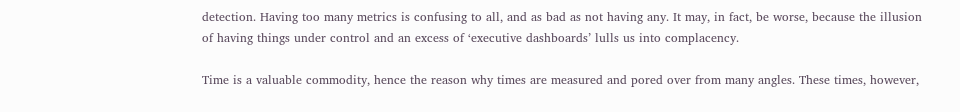detection. Having too many metrics is confusing to all, and as bad as not having any. It may, in fact, be worse, because the illusion of having things under control and an excess of ‘executive dashboards’ lulls us into complacency.

Time is a valuable commodity, hence the reason why times are measured and pored over from many angles. These times, however,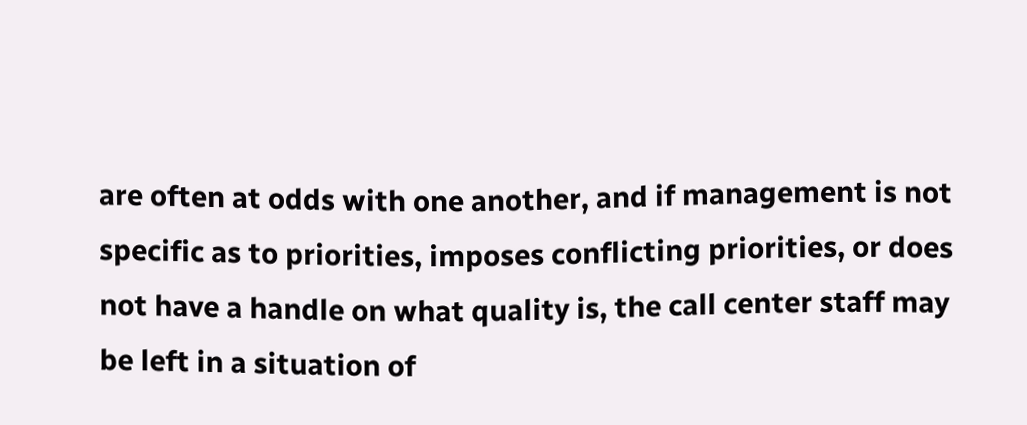are often at odds with one another, and if management is not specific as to priorities, imposes conflicting priorities, or does not have a handle on what quality is, the call center staff may be left in a situation of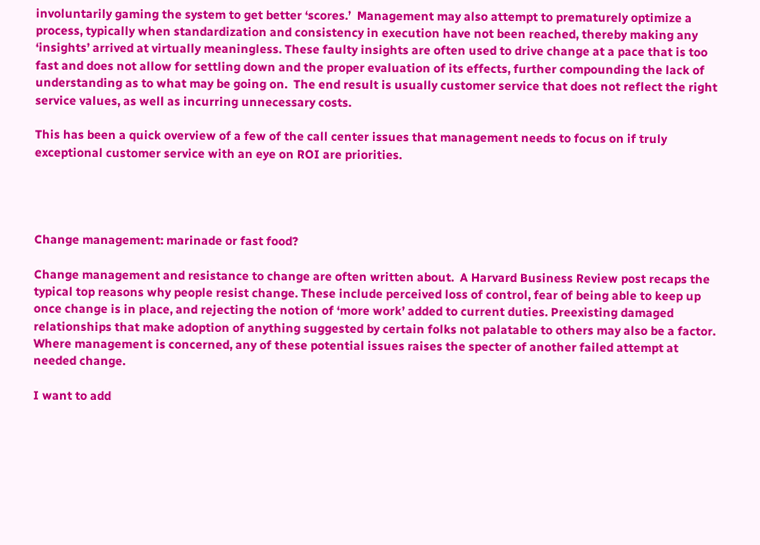involuntarily gaming the system to get better ‘scores.’  Management may also attempt to prematurely optimize a process, typically when standardization and consistency in execution have not been reached, thereby making any ‘insights’ arrived at virtually meaningless. These faulty insights are often used to drive change at a pace that is too fast and does not allow for settling down and the proper evaluation of its effects, further compounding the lack of understanding as to what may be going on.  The end result is usually customer service that does not reflect the right service values, as well as incurring unnecessary costs.

This has been a quick overview of a few of the call center issues that management needs to focus on if truly exceptional customer service with an eye on ROI are priorities.




Change management: marinade or fast food?

Change management and resistance to change are often written about.  A Harvard Business Review post recaps the typical top reasons why people resist change. These include perceived loss of control, fear of being able to keep up once change is in place, and rejecting the notion of ‘more work’ added to current duties. Preexisting damaged relationships that make adoption of anything suggested by certain folks not palatable to others may also be a factor. Where management is concerned, any of these potential issues raises the specter of another failed attempt at needed change.

I want to add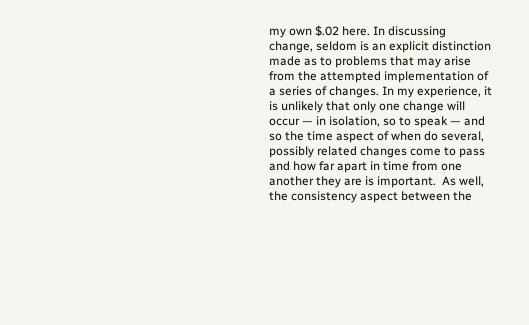my own $.02 here. In discussing change, seldom is an explicit distinction made as to problems that may arise from the attempted implementation of a series of changes. In my experience, it is unlikely that only one change will occur — in isolation, so to speak — and so the time aspect of when do several, possibly related changes come to pass and how far apart in time from one another they are is important.  As well, the consistency aspect between the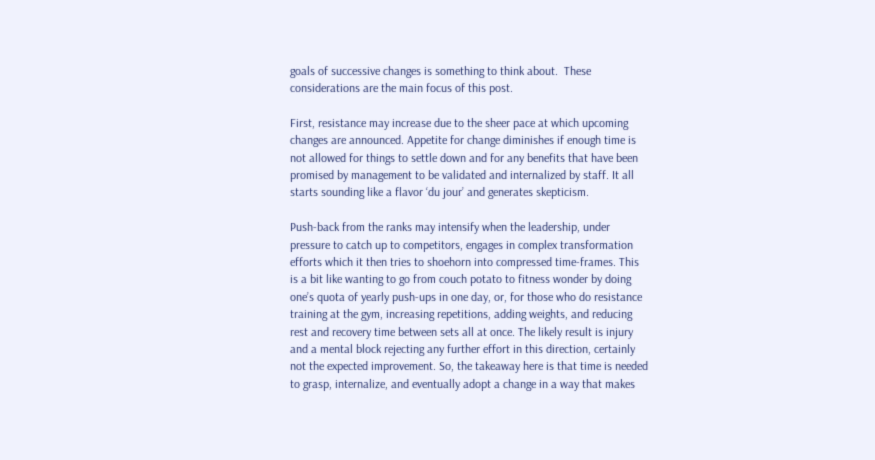goals of successive changes is something to think about.  These considerations are the main focus of this post.

First, resistance may increase due to the sheer pace at which upcoming changes are announced. Appetite for change diminishes if enough time is not allowed for things to settle down and for any benefits that have been promised by management to be validated and internalized by staff. It all starts sounding like a flavor ‘du jour’ and generates skepticism.

Push-back from the ranks may intensify when the leadership, under pressure to catch up to competitors, engages in complex transformation efforts which it then tries to shoehorn into compressed time-frames. This is a bit like wanting to go from couch potato to fitness wonder by doing one’s quota of yearly push-ups in one day, or, for those who do resistance training at the gym, increasing repetitions, adding weights, and reducing rest and recovery time between sets all at once. The likely result is injury and a mental block rejecting any further effort in this direction, certainly not the expected improvement. So, the takeaway here is that time is needed to grasp, internalize, and eventually adopt a change in a way that makes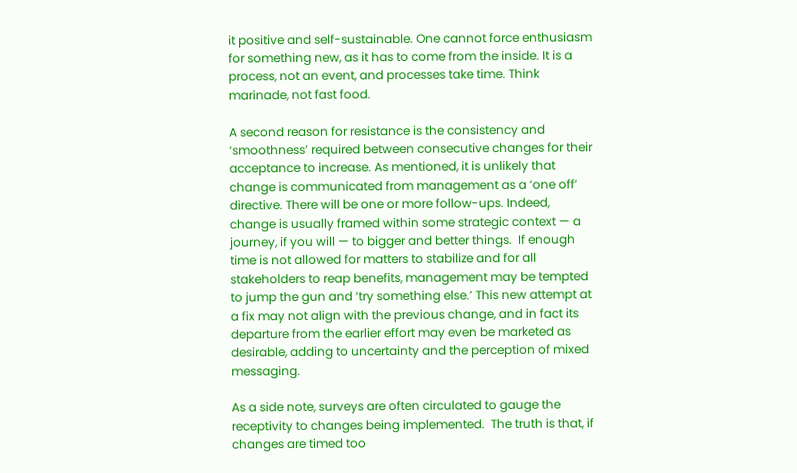it positive and self-sustainable. One cannot force enthusiasm for something new, as it has to come from the inside. It is a process, not an event, and processes take time. Think marinade, not fast food.

A second reason for resistance is the consistency and ‘smoothness’ required between consecutive changes for their acceptance to increase. As mentioned, it is unlikely that change is communicated from management as a ‘one off’ directive. There will be one or more follow-ups. Indeed, change is usually framed within some strategic context — a journey, if you will — to bigger and better things.  If enough time is not allowed for matters to stabilize and for all stakeholders to reap benefits, management may be tempted to jump the gun and ‘try something else.’ This new attempt at a fix may not align with the previous change, and in fact its departure from the earlier effort may even be marketed as desirable, adding to uncertainty and the perception of mixed messaging.

As a side note, surveys are often circulated to gauge the receptivity to changes being implemented.  The truth is that, if changes are timed too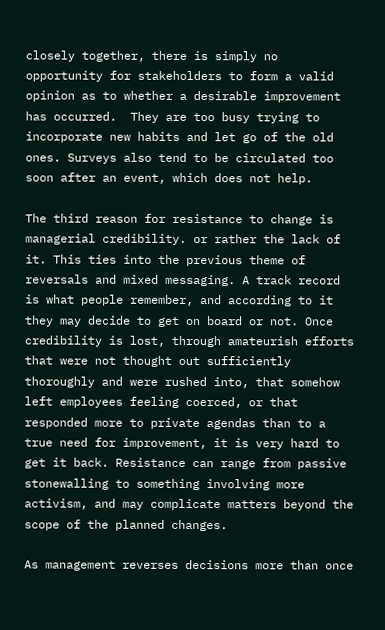closely together, there is simply no opportunity for stakeholders to form a valid opinion as to whether a desirable improvement has occurred.  They are too busy trying to incorporate new habits and let go of the old ones. Surveys also tend to be circulated too soon after an event, which does not help.

The third reason for resistance to change is managerial credibility. or rather the lack of it. This ties into the previous theme of reversals and mixed messaging. A track record is what people remember, and according to it they may decide to get on board or not. Once credibility is lost, through amateurish efforts that were not thought out sufficiently thoroughly and were rushed into, that somehow left employees feeling coerced, or that responded more to private agendas than to a true need for improvement, it is very hard to get it back. Resistance can range from passive stonewalling to something involving more activism, and may complicate matters beyond the scope of the planned changes.

As management reverses decisions more than once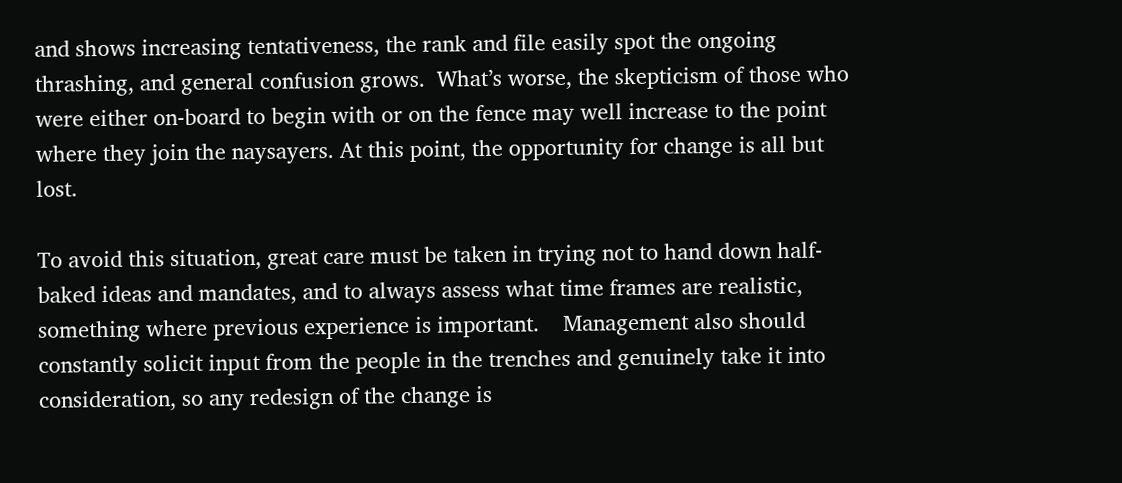and shows increasing tentativeness, the rank and file easily spot the ongoing thrashing, and general confusion grows.  What’s worse, the skepticism of those who were either on-board to begin with or on the fence may well increase to the point where they join the naysayers. At this point, the opportunity for change is all but lost.

To avoid this situation, great care must be taken in trying not to hand down half-baked ideas and mandates, and to always assess what time frames are realistic, something where previous experience is important.    Management also should constantly solicit input from the people in the trenches and genuinely take it into consideration, so any redesign of the change is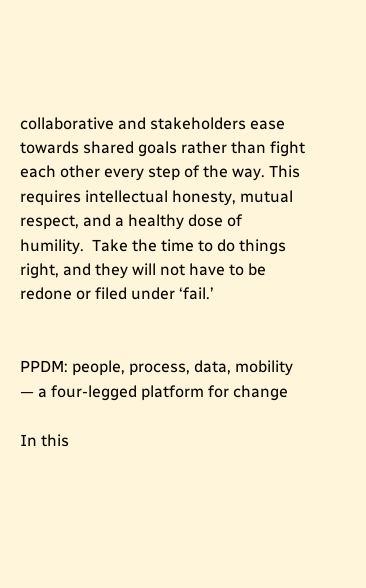collaborative and stakeholders ease towards shared goals rather than fight each other every step of the way. This requires intellectual honesty, mutual respect, and a healthy dose of humility.  Take the time to do things right, and they will not have to be redone or filed under ‘fail.’


PPDM: people, process, data, mobility — a four-legged platform for change

In this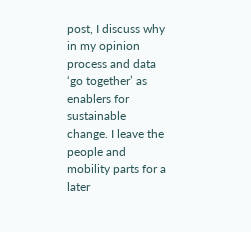post, I discuss why in my opinion process and data ‘go together’ as enablers for sustainable change. I leave the people and mobility parts for a later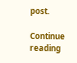post.

Continue reading